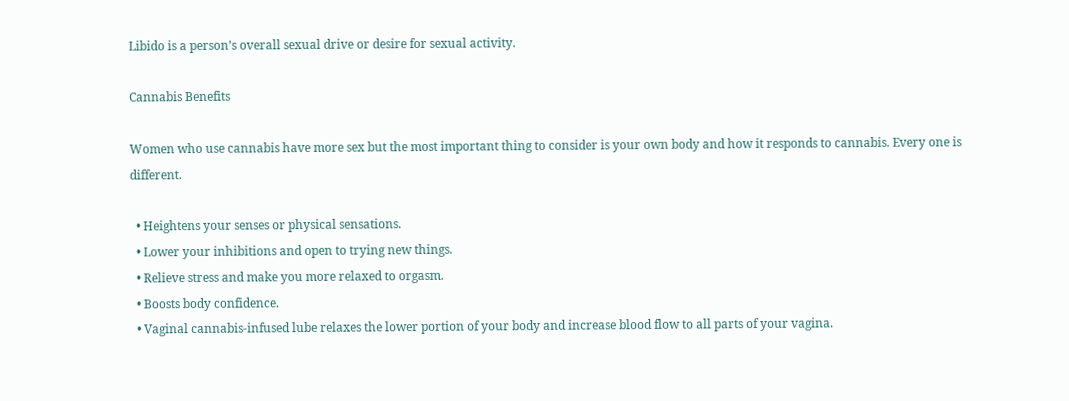Libido is a person’s overall sexual drive or desire for sexual activity.

Cannabis Benefits

Women who use cannabis have more sex but the most important thing to consider is your own body and how it responds to cannabis. Every one is different.

  • Heightens your senses or physical sensations.
  • Lower your inhibitions and open to trying new things.
  • Relieve stress and make you more relaxed to orgasm.
  • Boosts body confidence.
  • Vaginal cannabis-infused lube relaxes the lower portion of your body and increase blood flow to all parts of your vagina.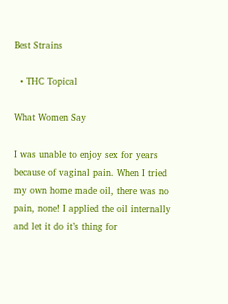Best Strains

  • THC Topical

What Women Say

I was unable to enjoy sex for years because of vaginal pain. When I tried my own home made oil, there was no pain, none! I applied the oil internally and let it do it’s thing for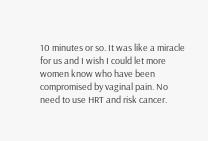10 minutes or so. It was like a miracle for us and I wish I could let more women know who have been compromised by vaginal pain. No need to use HRT and risk cancer.